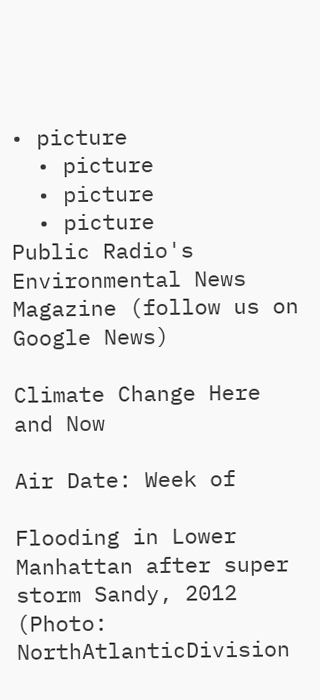• picture
  • picture
  • picture
  • picture
Public Radio's Environmental News Magazine (follow us on Google News)

Climate Change Here and Now

Air Date: Week of

Flooding in Lower Manhattan after super storm Sandy, 2012 (Photo: NorthAtlanticDivision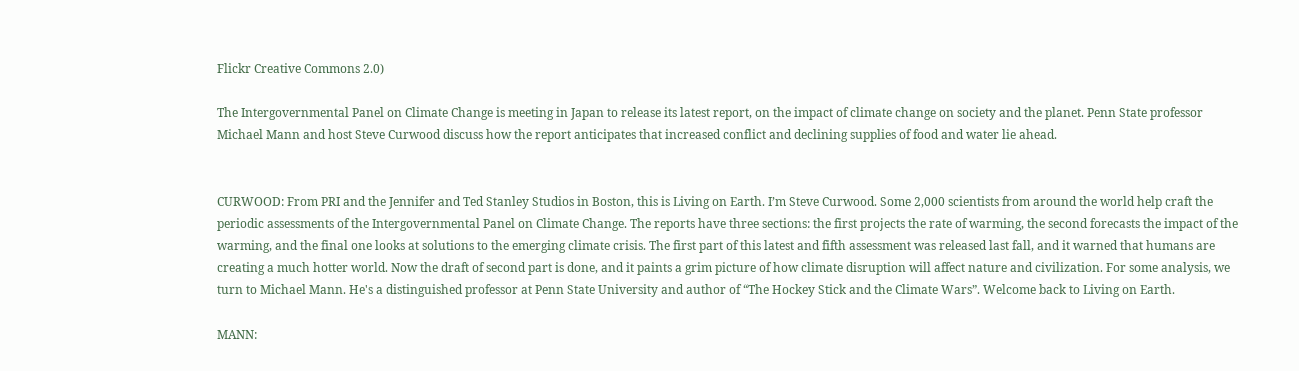Flickr Creative Commons 2.0)

The Intergovernmental Panel on Climate Change is meeting in Japan to release its latest report, on the impact of climate change on society and the planet. Penn State professor Michael Mann and host Steve Curwood discuss how the report anticipates that increased conflict and declining supplies of food and water lie ahead.


CURWOOD: From PRI and the Jennifer and Ted Stanley Studios in Boston, this is Living on Earth. I’m Steve Curwood. Some 2,000 scientists from around the world help craft the periodic assessments of the Intergovernmental Panel on Climate Change. The reports have three sections: the first projects the rate of warming, the second forecasts the impact of the warming, and the final one looks at solutions to the emerging climate crisis. The first part of this latest and fifth assessment was released last fall, and it warned that humans are creating a much hotter world. Now the draft of second part is done, and it paints a grim picture of how climate disruption will affect nature and civilization. For some analysis, we turn to Michael Mann. He's a distinguished professor at Penn State University and author of “The Hockey Stick and the Climate Wars”. Welcome back to Living on Earth.

MANN: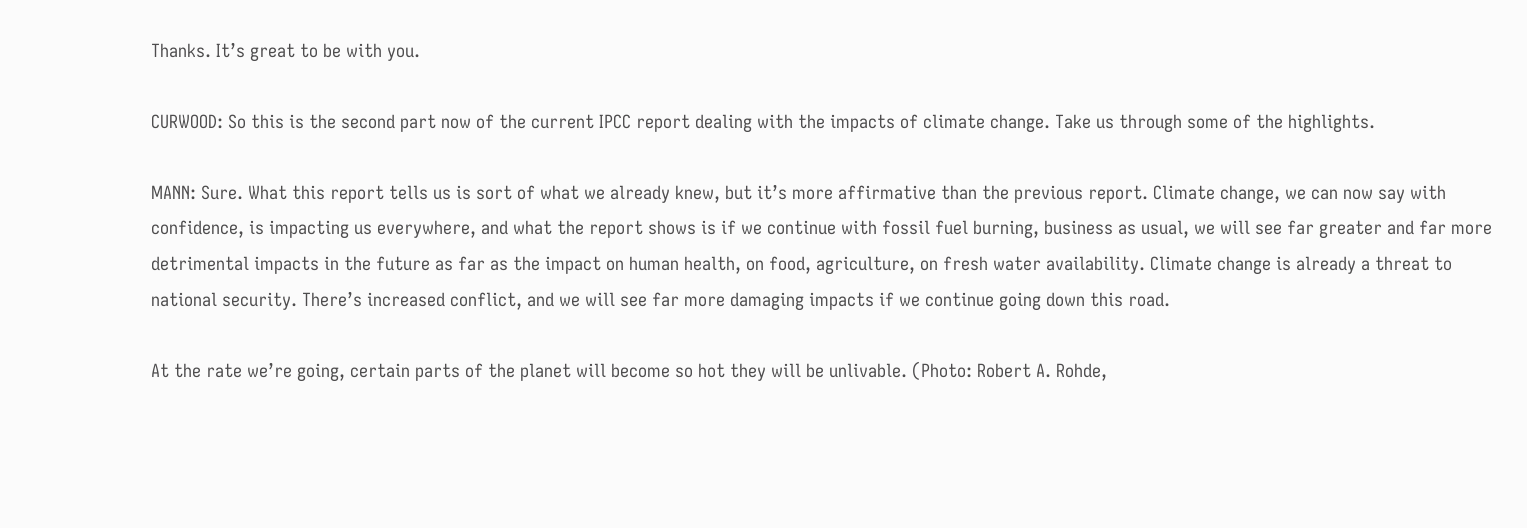Thanks. It’s great to be with you.

CURWOOD: So this is the second part now of the current IPCC report dealing with the impacts of climate change. Take us through some of the highlights.

MANN: Sure. What this report tells us is sort of what we already knew, but it’s more affirmative than the previous report. Climate change, we can now say with confidence, is impacting us everywhere, and what the report shows is if we continue with fossil fuel burning, business as usual, we will see far greater and far more detrimental impacts in the future as far as the impact on human health, on food, agriculture, on fresh water availability. Climate change is already a threat to national security. There’s increased conflict, and we will see far more damaging impacts if we continue going down this road.

At the rate we’re going, certain parts of the planet will become so hot they will be unlivable. (Photo: Robert A. Rohde,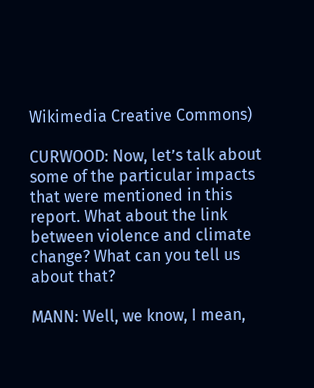Wikimedia Creative Commons)

CURWOOD: Now, let’s talk about some of the particular impacts that were mentioned in this report. What about the link between violence and climate change? What can you tell us about that?

MANN: Well, we know, I mean,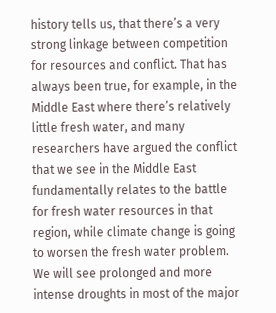history tells us, that there’s a very strong linkage between competition for resources and conflict. That has always been true, for example, in the Middle East where there’s relatively little fresh water, and many researchers have argued the conflict that we see in the Middle East fundamentally relates to the battle for fresh water resources in that region, while climate change is going to worsen the fresh water problem. We will see prolonged and more intense droughts in most of the major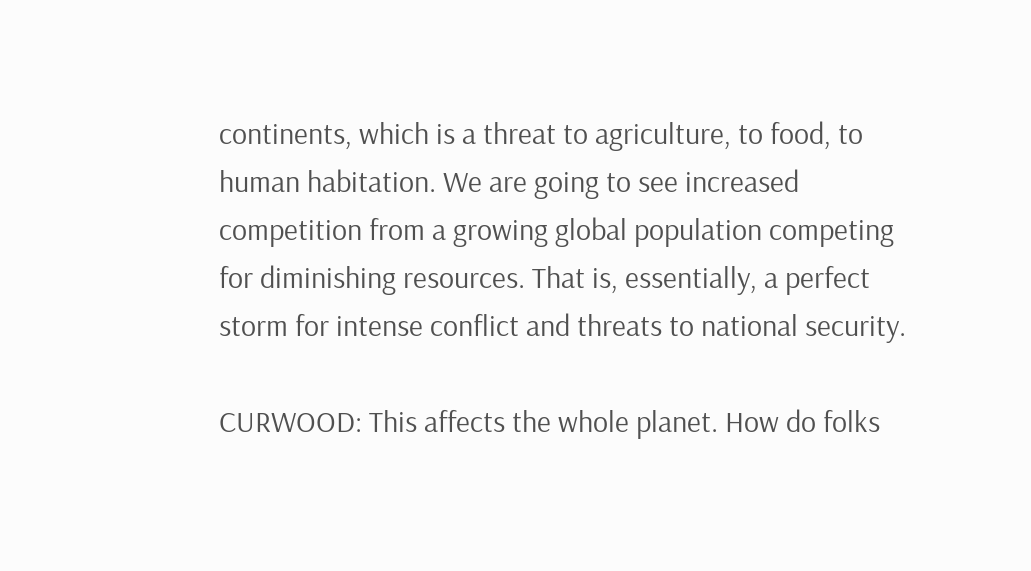continents, which is a threat to agriculture, to food, to human habitation. We are going to see increased competition from a growing global population competing for diminishing resources. That is, essentially, a perfect storm for intense conflict and threats to national security.

CURWOOD: This affects the whole planet. How do folks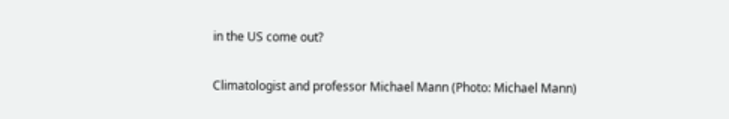in the US come out?

Climatologist and professor Michael Mann (Photo: Michael Mann)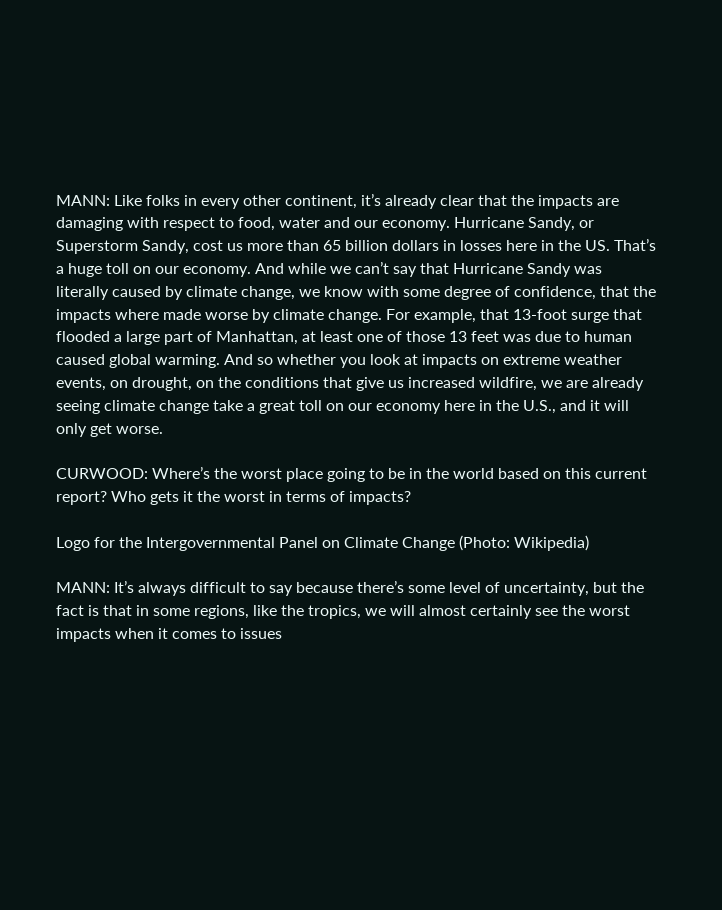MANN: Like folks in every other continent, it’s already clear that the impacts are damaging with respect to food, water and our economy. Hurricane Sandy, or Superstorm Sandy, cost us more than 65 billion dollars in losses here in the US. That’s a huge toll on our economy. And while we can’t say that Hurricane Sandy was literally caused by climate change, we know with some degree of confidence, that the impacts where made worse by climate change. For example, that 13-foot surge that flooded a large part of Manhattan, at least one of those 13 feet was due to human caused global warming. And so whether you look at impacts on extreme weather events, on drought, on the conditions that give us increased wildfire, we are already seeing climate change take a great toll on our economy here in the U.S., and it will only get worse.

CURWOOD: Where’s the worst place going to be in the world based on this current report? Who gets it the worst in terms of impacts?

Logo for the Intergovernmental Panel on Climate Change (Photo: Wikipedia)

MANN: It’s always difficult to say because there’s some level of uncertainty, but the fact is that in some regions, like the tropics, we will almost certainly see the worst impacts when it comes to issues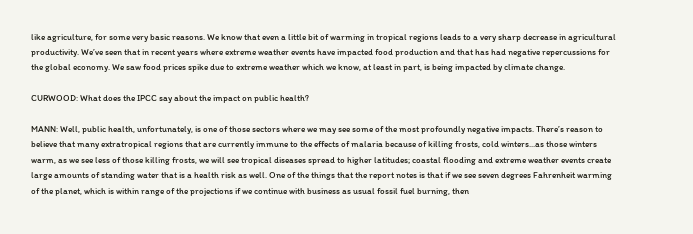like agriculture, for some very basic reasons. We know that even a little bit of warming in tropical regions leads to a very sharp decrease in agricultural productivity. We’ve seen that in recent years where extreme weather events have impacted food production and that has had negative repercussions for the global economy. We saw food prices spike due to extreme weather which we know, at least in part, is being impacted by climate change.

CURWOOD: What does the IPCC say about the impact on public health?

MANN: Well, public health, unfortunately, is one of those sectors where we may see some of the most profoundly negative impacts. There’s reason to believe that many extratropical regions that are currently immune to the effects of malaria because of killing frosts, cold winters...as those winters warm, as we see less of those killing frosts, we will see tropical diseases spread to higher latitudes; coastal flooding and extreme weather events create large amounts of standing water that is a health risk as well. One of the things that the report notes is that if we see seven degrees Fahrenheit warming of the planet, which is within range of the projections if we continue with business as usual fossil fuel burning, then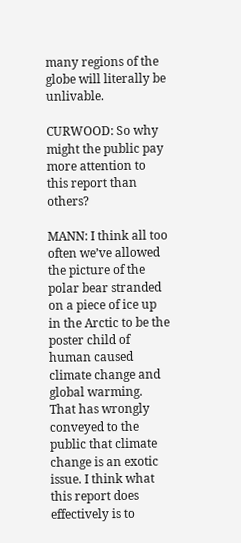many regions of the globe will literally be unlivable.

CURWOOD: So why might the public pay more attention to this report than others?

MANN: I think all too often we’ve allowed the picture of the polar bear stranded on a piece of ice up in the Arctic to be the poster child of human caused climate change and global warming. That has wrongly conveyed to the public that climate change is an exotic issue. I think what this report does effectively is to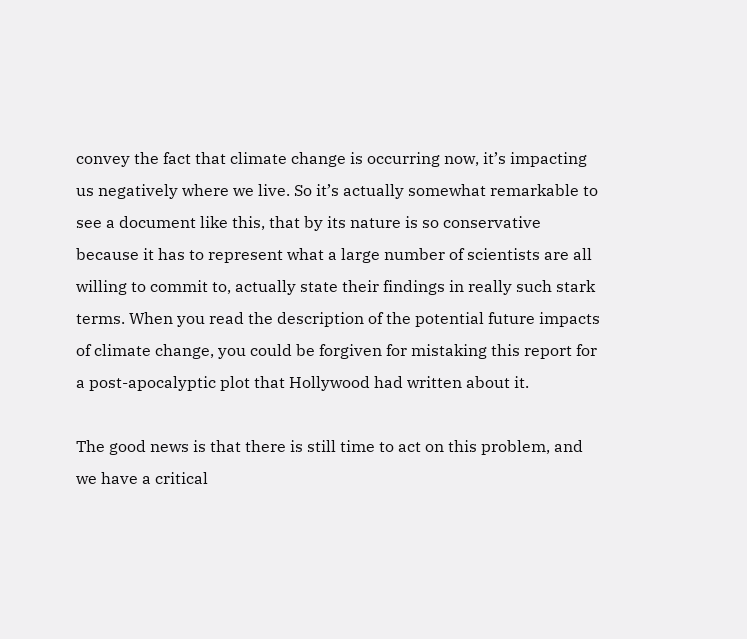convey the fact that climate change is occurring now, it’s impacting us negatively where we live. So it’s actually somewhat remarkable to see a document like this, that by its nature is so conservative because it has to represent what a large number of scientists are all willing to commit to, actually state their findings in really such stark terms. When you read the description of the potential future impacts of climate change, you could be forgiven for mistaking this report for a post-apocalyptic plot that Hollywood had written about it.

The good news is that there is still time to act on this problem, and we have a critical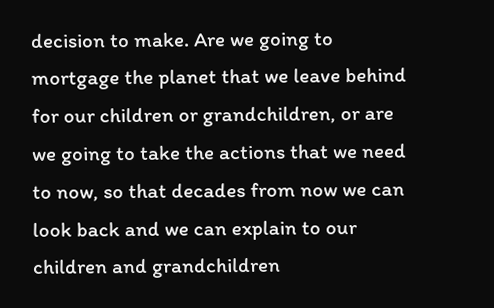decision to make. Are we going to mortgage the planet that we leave behind for our children or grandchildren, or are we going to take the actions that we need to now, so that decades from now we can look back and we can explain to our children and grandchildren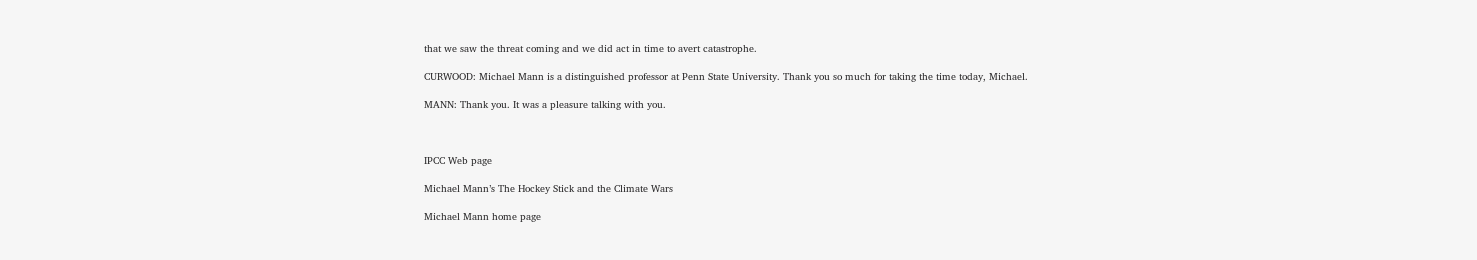that we saw the threat coming and we did act in time to avert catastrophe.

CURWOOD: Michael Mann is a distinguished professor at Penn State University. Thank you so much for taking the time today, Michael.

MANN: Thank you. It was a pleasure talking with you.



IPCC Web page

Michael Mann’s The Hockey Stick and the Climate Wars

Michael Mann home page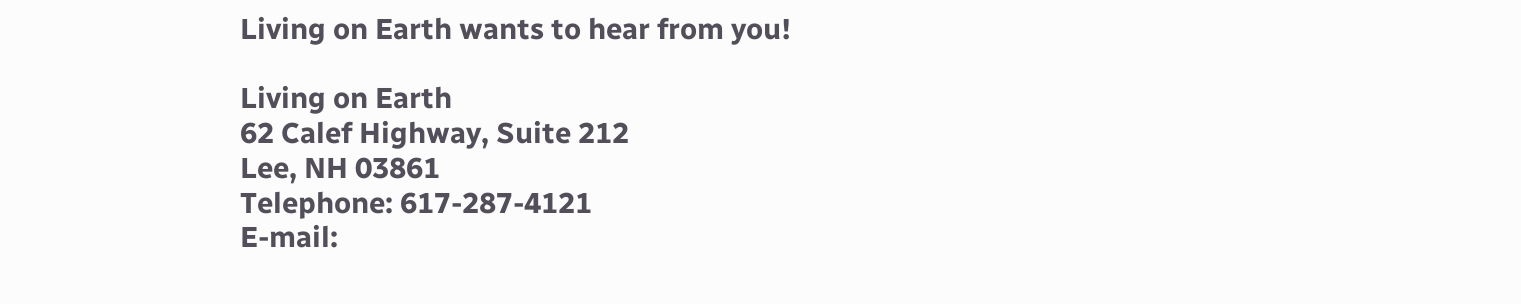Living on Earth wants to hear from you!

Living on Earth
62 Calef Highway, Suite 212
Lee, NH 03861
Telephone: 617-287-4121
E-mail: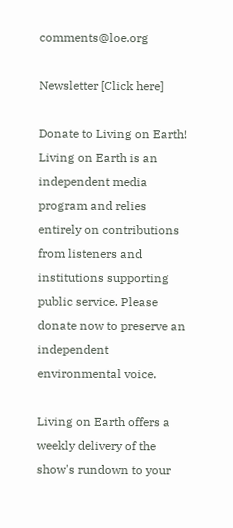comments@loe.org

Newsletter [Click here]

Donate to Living on Earth!
Living on Earth is an independent media program and relies entirely on contributions from listeners and institutions supporting public service. Please donate now to preserve an independent environmental voice.

Living on Earth offers a weekly delivery of the show's rundown to your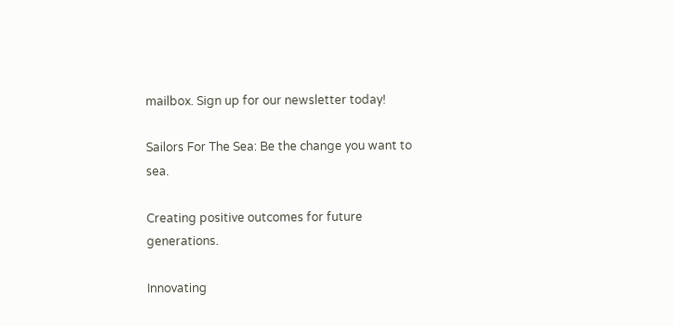mailbox. Sign up for our newsletter today!

Sailors For The Sea: Be the change you want to sea.

Creating positive outcomes for future generations.

Innovating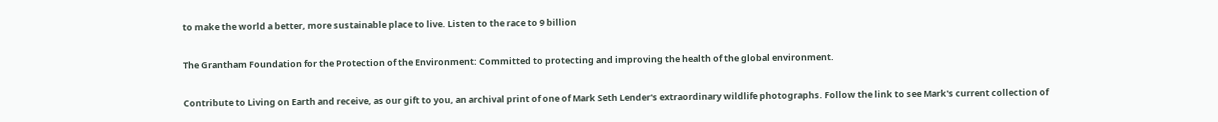to make the world a better, more sustainable place to live. Listen to the race to 9 billion

The Grantham Foundation for the Protection of the Environment: Committed to protecting and improving the health of the global environment.

Contribute to Living on Earth and receive, as our gift to you, an archival print of one of Mark Seth Lender's extraordinary wildlife photographs. Follow the link to see Mark's current collection of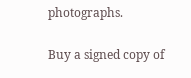photographs.

Buy a signed copy of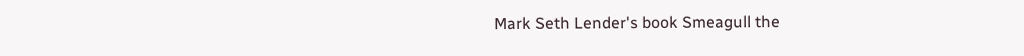Mark Seth Lender's book Smeagull the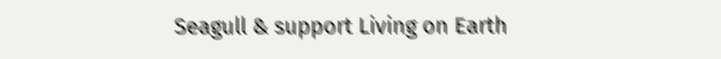Seagull & support Living on Earth